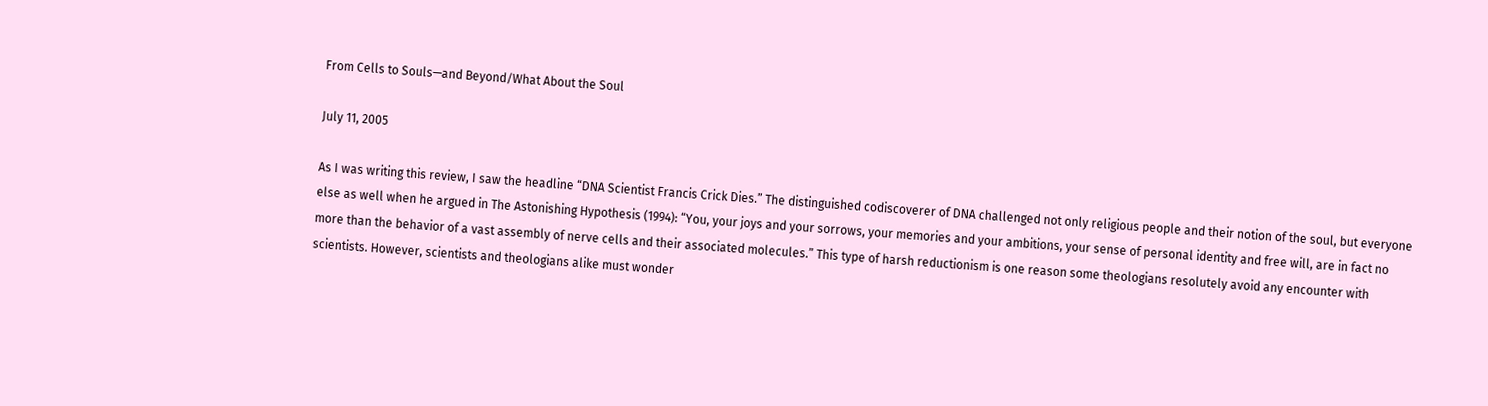From Cells to Souls—and Beyond/What About the Soul

July 11, 2005

As I was writing this review, I saw the headline “DNA Scientist Francis Crick Dies.” The distinguished codiscoverer of DNA challenged not only religious people and their notion of the soul, but everyone else as well when he argued in The Astonishing Hypothesis (1994): “You, your joys and your sorrows, your memories and your ambitions, your sense of personal identity and free will, are in fact no more than the behavior of a vast assembly of nerve cells and their associated molecules.” This type of harsh reductionism is one reason some theologians resolutely avoid any encounter with scientists. However, scientists and theologians alike must wonder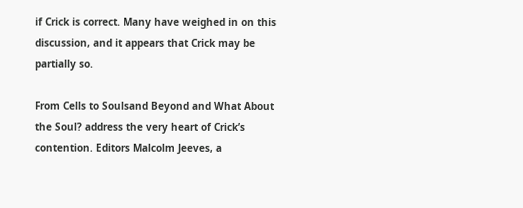if Crick is correct. Many have weighed in on this discussion, and it appears that Crick may be partially so.

From Cells to Soulsand Beyond and What About the Soul? address the very heart of Crick’s contention. Editors Malcolm Jeeves, a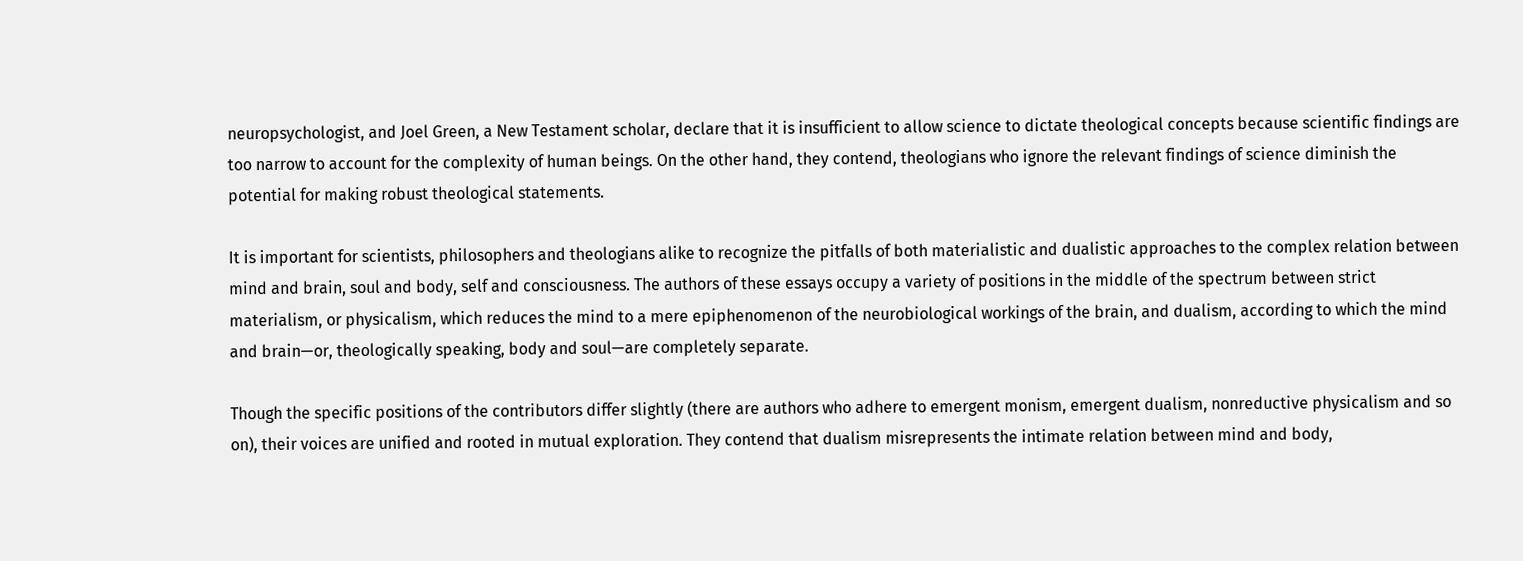neuropsychologist, and Joel Green, a New Testament scholar, declare that it is insufficient to allow science to dictate theological concepts because scientific findings are too narrow to account for the complexity of human beings. On the other hand, they contend, theologians who ignore the relevant findings of science diminish the potential for making robust theological statements.

It is important for scientists, philosophers and theologians alike to recognize the pitfalls of both materialistic and dualistic approaches to the complex relation between mind and brain, soul and body, self and consciousness. The authors of these essays occupy a variety of positions in the middle of the spectrum between strict materialism, or physicalism, which reduces the mind to a mere epiphenomenon of the neurobiological workings of the brain, and dualism, according to which the mind and brain—or, theologically speaking, body and soul—are completely separate.

Though the specific positions of the contributors differ slightly (there are authors who adhere to emergent monism, emergent dualism, nonreductive physicalism and so on), their voices are unified and rooted in mutual exploration. They contend that dualism misrepresents the intimate relation between mind and body,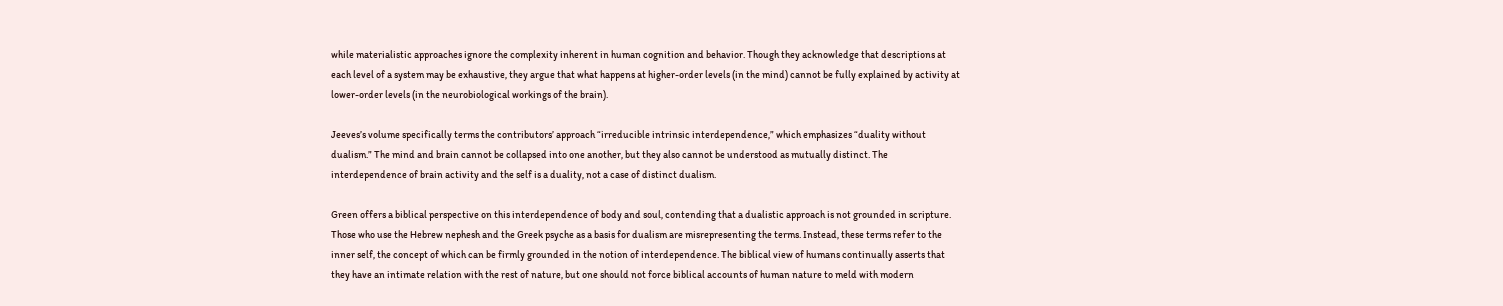while materialistic approaches ignore the complexity inherent in human cognition and behavior. Though they acknowledge that descriptions at each level of a system may be exhaustive, they argue that what happens at higher-order levels (in the mind) cannot be fully explained by activity at lower-order levels (in the neurobiological workings of the brain).

Jeeves’s volume specifically terms the contributors’ approach “irreducible intrinsic interdependence,” which emphasizes “duality without dualism.” The mind and brain cannot be collapsed into one another, but they also cannot be understood as mutually distinct. The interdependence of brain activity and the self is a duality, not a case of distinct dualism.

Green offers a biblical perspective on this interdependence of body and soul, contending that a dualistic approach is not grounded in scripture. Those who use the Hebrew nephesh and the Greek psyche as a basis for dualism are misrepresenting the terms. Instead, these terms refer to the inner self, the concept of which can be firmly grounded in the notion of interdependence. The biblical view of humans continually asserts that they have an intimate relation with the rest of nature, but one should not force biblical accounts of human nature to meld with modern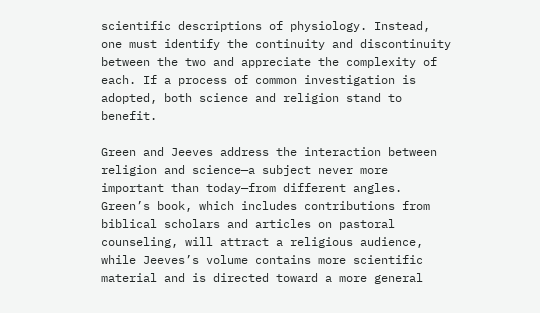scientific descriptions of physiology. Instead, one must identify the continuity and discontinuity between the two and appreciate the complexity of each. If a process of common investigation is adopted, both science and religion stand to benefit.

Green and Jeeves address the interaction between religion and science—a subject never more important than today—from different angles. Green’s book, which includes contributions from biblical scholars and articles on pastoral counseling, will attract a religious audience, while Jeeves’s volume contains more scientific material and is directed toward a more general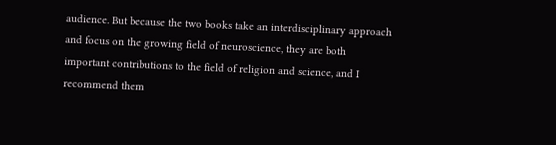audience. But because the two books take an interdisciplinary approach and focus on the growing field of neuroscience, they are both important contributions to the field of religion and science, and I recommend them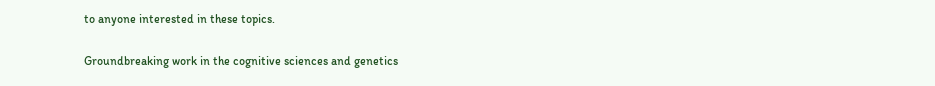to anyone interested in these topics.

Groundbreaking work in the cognitive sciences and genetics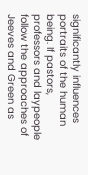significantly influences portraits of the human being. If pastors, professors and laypeople follow the approaches of Jeeves and Green as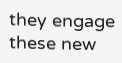they engage these new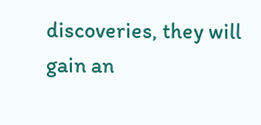discoveries, they will gain an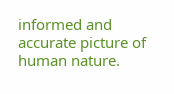informed and accurate picture of human nature.